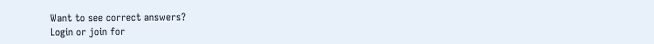Want to see correct answers?
Login or join for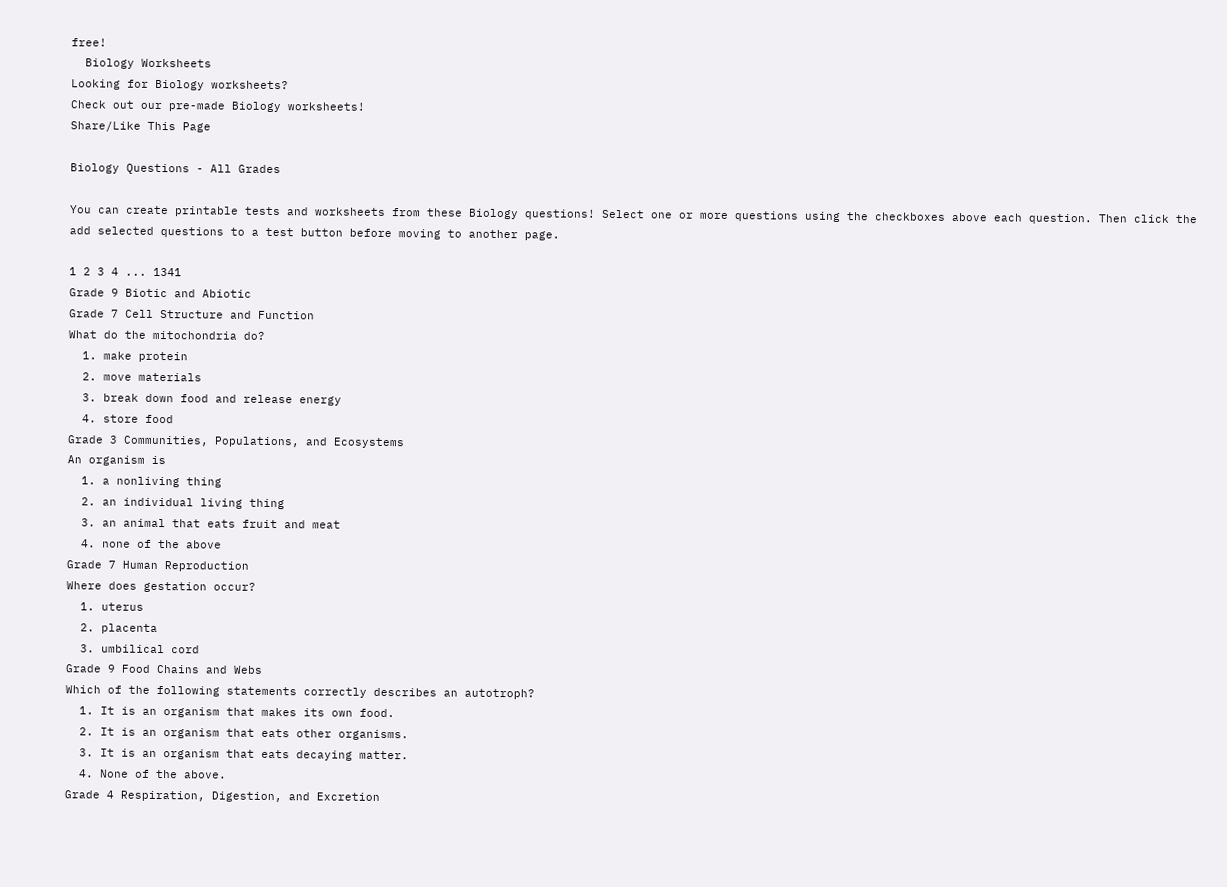free!
  Biology Worksheets
Looking for Biology worksheets?
Check out our pre-made Biology worksheets!
Share/Like This Page

Biology Questions - All Grades

You can create printable tests and worksheets from these Biology questions! Select one or more questions using the checkboxes above each question. Then click the add selected questions to a test button before moving to another page.

1 2 3 4 ... 1341
Grade 9 Biotic and Abiotic
Grade 7 Cell Structure and Function
What do the mitochondria do?
  1. make protein
  2. move materials
  3. break down food and release energy
  4. store food
Grade 3 Communities, Populations, and Ecosystems
An organism is
  1. a nonliving thing
  2. an individual living thing
  3. an animal that eats fruit and meat
  4. none of the above
Grade 7 Human Reproduction
Where does gestation occur?
  1. uterus
  2. placenta
  3. umbilical cord
Grade 9 Food Chains and Webs
Which of the following statements correctly describes an autotroph?
  1. It is an organism that makes its own food.
  2. It is an organism that eats other organisms.
  3. It is an organism that eats decaying matter.
  4. None of the above.
Grade 4 Respiration, Digestion, and Excretion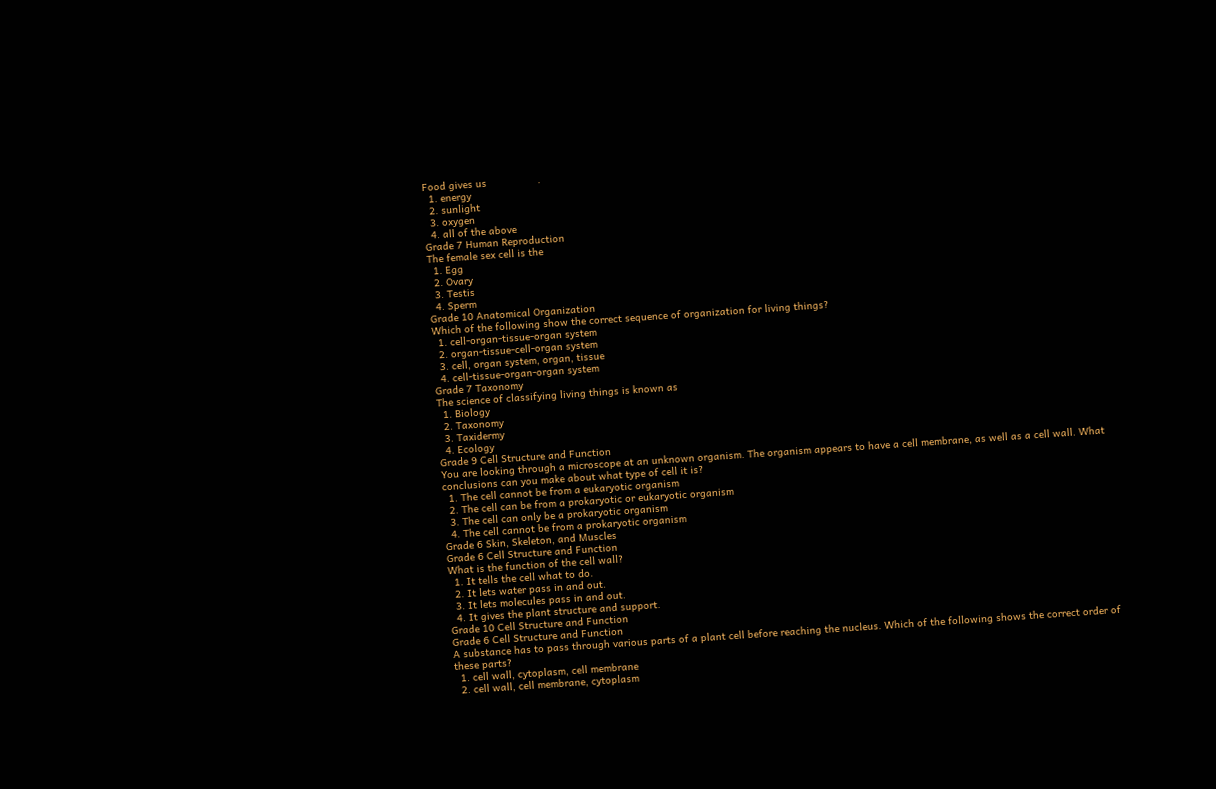Food gives us                 .
  1. energy
  2. sunlight
  3. oxygen
  4. all of the above
Grade 7 Human Reproduction
The female sex cell is the
  1. Egg
  2. Ovary
  3. Testis
  4. Sperm
Grade 10 Anatomical Organization
Which of the following show the correct sequence of organization for living things?
  1. cell-organ-tissue-organ system
  2. organ-tissue-cell-organ system
  3. cell, organ system, organ, tissue
  4. cell-tissue-organ-organ system
Grade 7 Taxonomy
The science of classifying living things is known as
  1. Biology
  2. Taxonomy
  3. Taxidermy
  4. Ecology
Grade 9 Cell Structure and Function
You are looking through a microscope at an unknown organism. The organism appears to have a cell membrane, as well as a cell wall. What conclusions can you make about what type of cell it is?
  1. The cell cannot be from a eukaryotic organism
  2. The cell can be from a prokaryotic or eukaryotic organism
  3. The cell can only be a prokaryotic organism
  4. The cell cannot be from a prokaryotic organism
Grade 6 Skin, Skeleton, and Muscles
Grade 6 Cell Structure and Function
What is the function of the cell wall?
  1. It tells the cell what to do.
  2. It lets water pass in and out.
  3. It lets molecules pass in and out.
  4. It gives the plant structure and support.
Grade 10 Cell Structure and Function
Grade 6 Cell Structure and Function
A substance has to pass through various parts of a plant cell before reaching the nucleus. Which of the following shows the correct order of these parts?
  1. cell wall, cytoplasm, cell membrane
  2. cell wall, cell membrane, cytoplasm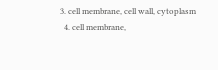3. cell membrane, cell wall, cytoplasm
  4. cell membrane,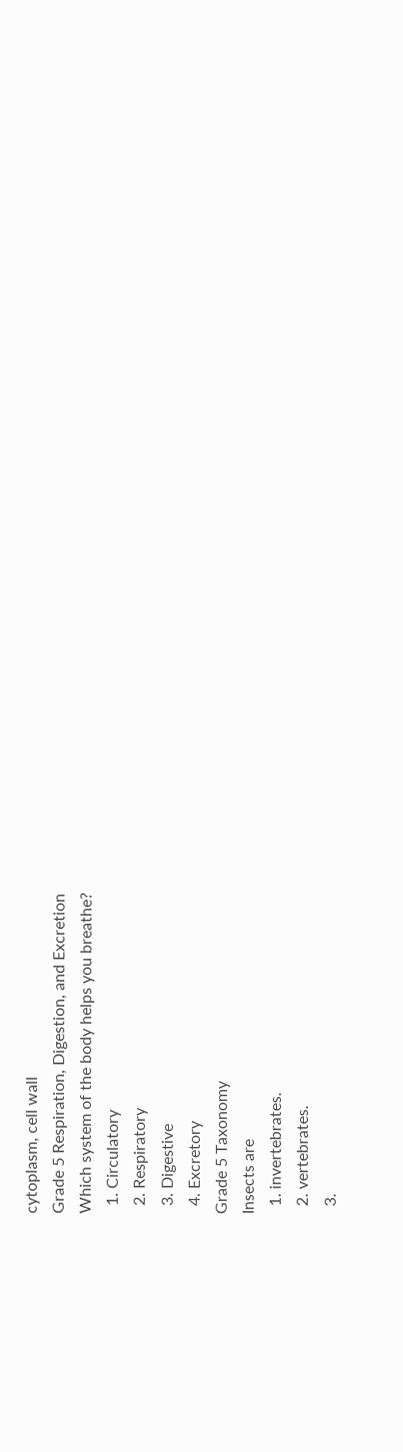cytoplasm, cell wall
Grade 5 Respiration, Digestion, and Excretion
Which system of the body helps you breathe?
  1. Circulatory
  2. Respiratory
  3. Digestive
  4. Excretory
Grade 5 Taxonomy
Insects are
  1. invertebrates.
  2. vertebrates.
  3.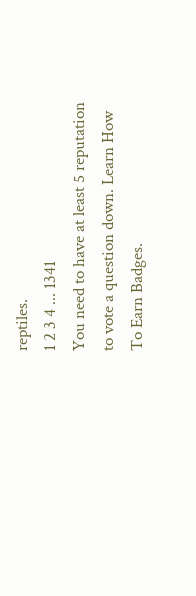reptiles.
1 2 3 4 ... 1341
You need to have at least 5 reputation to vote a question down. Learn How To Earn Badges.